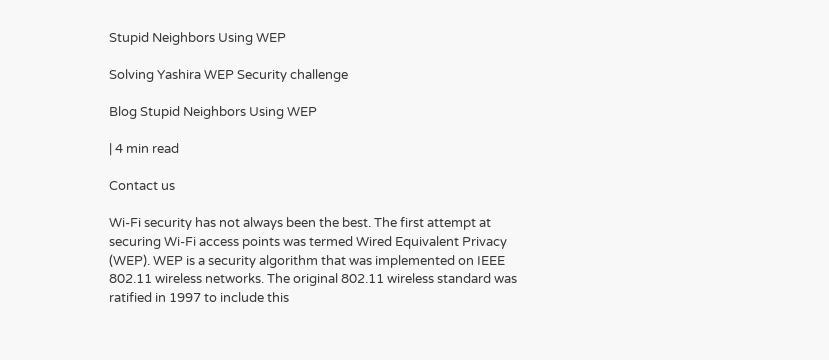Stupid Neighbors Using WEP

Solving Yashira WEP Security challenge

Blog Stupid Neighbors Using WEP

| 4 min read

Contact us

Wi-Fi security has not always been the best. The first attempt at securing Wi-Fi access points was termed Wired Equivalent Privacy (WEP). WEP is a security algorithm that was implemented on IEEE 802.11 wireless networks. The original 802.11 wireless standard was ratified in 1997 to include this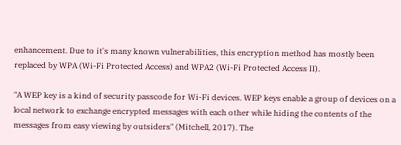enhancement. Due to it's many known vulnerabilities, this encryption method has mostly been replaced by WPA (Wi-Fi Protected Access) and WPA2 (Wi-Fi Protected Access II).

"A WEP key is a kind of security passcode for Wi-Fi devices. WEP keys enable a group of devices on a local network to exchange encrypted messages with each other while hiding the contents of the messages from easy viewing by outsiders" (Mitchell, 2017). The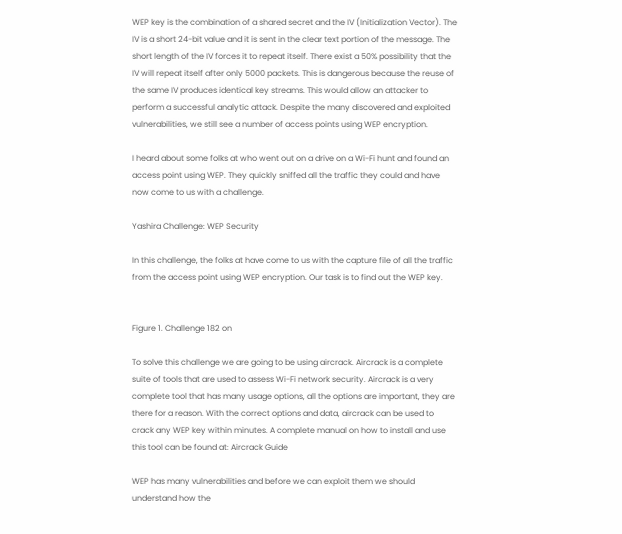WEP key is the combination of a shared secret and the IV (Initialization Vector). The IV is a short 24-bit value and it is sent in the clear text portion of the message. The short length of the IV forces it to repeat itself. There exist a 50% possibility that the IV will repeat itself after only 5000 packets. This is dangerous because the reuse of the same IV produces identical key streams. This would allow an attacker to perform a successful analytic attack. Despite the many discovered and exploited vulnerabilities, we still see a number of access points using WEP encryption.

I heard about some folks at who went out on a drive on a Wi-Fi hunt and found an access point using WEP. They quickly sniffed all the traffic they could and have now come to us with a challenge.

Yashira Challenge: WEP Security

In this challenge, the folks at have come to us with the capture file of all the traffic from the access point using WEP encryption. Our task is to find out the WEP key.


Figure 1. Challenge 182 on

To solve this challenge we are going to be using aircrack. Aircrack is a complete suite of tools that are used to assess Wi-Fi network security. Aircrack is a very complete tool that has many usage options, all the options are important, they are there for a reason. With the correct options and data, aircrack can be used to crack any WEP key within minutes. A complete manual on how to install and use this tool can be found at: Aircrack Guide

WEP has many vulnerabilities and before we can exploit them we should understand how the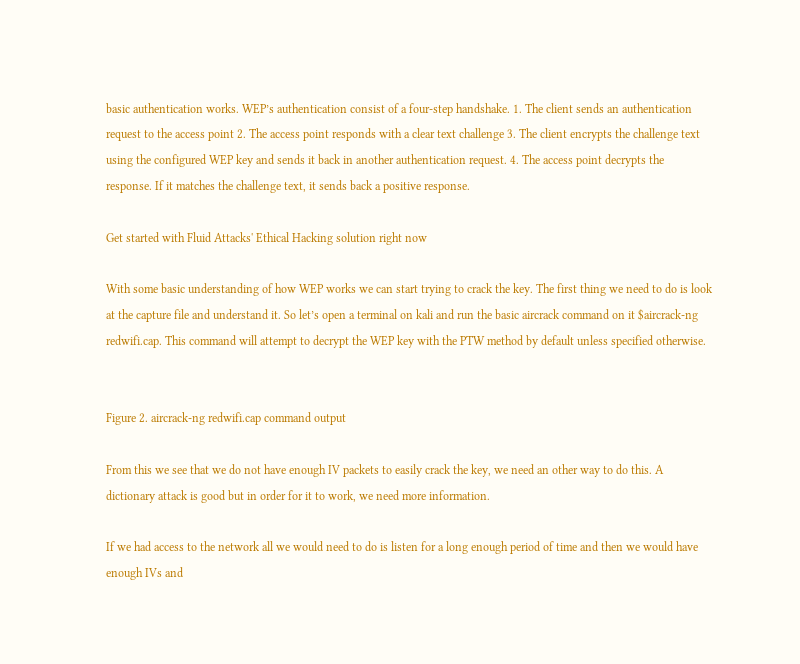basic authentication works. WEP’s authentication consist of a four-step handshake. 1. The client sends an authentication request to the access point 2. The access point responds with a clear text challenge 3. The client encrypts the challenge text using the configured WEP key and sends it back in another authentication request. 4. The access point decrypts the response. If it matches the challenge text, it sends back a positive response.

Get started with Fluid Attacks' Ethical Hacking solution right now

With some basic understanding of how WEP works we can start trying to crack the key. The first thing we need to do is look at the capture file and understand it. So let’s open a terminal on kali and run the basic aircrack command on it $aircrack-ng redwifi.cap. This command will attempt to decrypt the WEP key with the PTW method by default unless specified otherwise.


Figure 2. aircrack-ng redwifi.cap command output

From this we see that we do not have enough IV packets to easily crack the key, we need an other way to do this. A dictionary attack is good but in order for it to work, we need more information.

If we had access to the network all we would need to do is listen for a long enough period of time and then we would have enough IVs and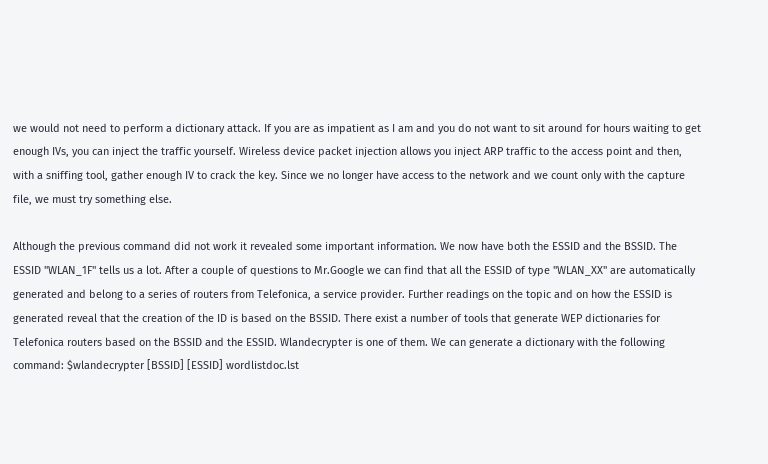we would not need to perform a dictionary attack. If you are as impatient as I am and you do not want to sit around for hours waiting to get enough IVs, you can inject the traffic yourself. Wireless device packet injection allows you inject ARP traffic to the access point and then, with a sniffing tool, gather enough IV to crack the key. Since we no longer have access to the network and we count only with the capture file, we must try something else.

Although the previous command did not work it revealed some important information. We now have both the ESSID and the BSSID. The ESSID "WLAN_1F" tells us a lot. After a couple of questions to Mr.Google we can find that all the ESSID of type "WLAN_XX" are automatically generated and belong to a series of routers from Telefonica, a service provider. Further readings on the topic and on how the ESSID is generated reveal that the creation of the ID is based on the BSSID. There exist a number of tools that generate WEP dictionaries for Telefonica routers based on the BSSID and the ESSID. Wlandecrypter is one of them. We can generate a dictionary with the following command: $wlandecrypter [BSSID] [ESSID] wordlistdoc.lst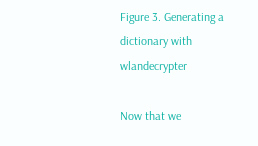Figure 3. Generating a dictionary with wlandecrypter

Now that we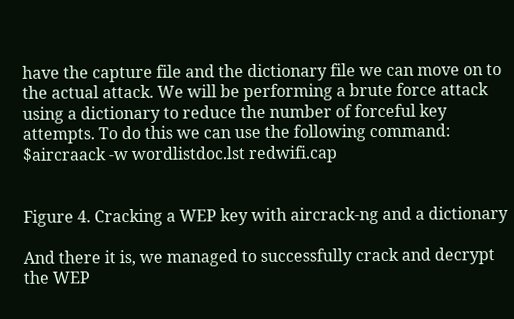have the capture file and the dictionary file we can move on to the actual attack. We will be performing a brute force attack using a dictionary to reduce the number of forceful key attempts. To do this we can use the following command: $aircraack -w wordlistdoc.lst redwifi.cap


Figure 4. Cracking a WEP key with aircrack-ng and a dictionary

And there it is, we managed to successfully crack and decrypt the WEP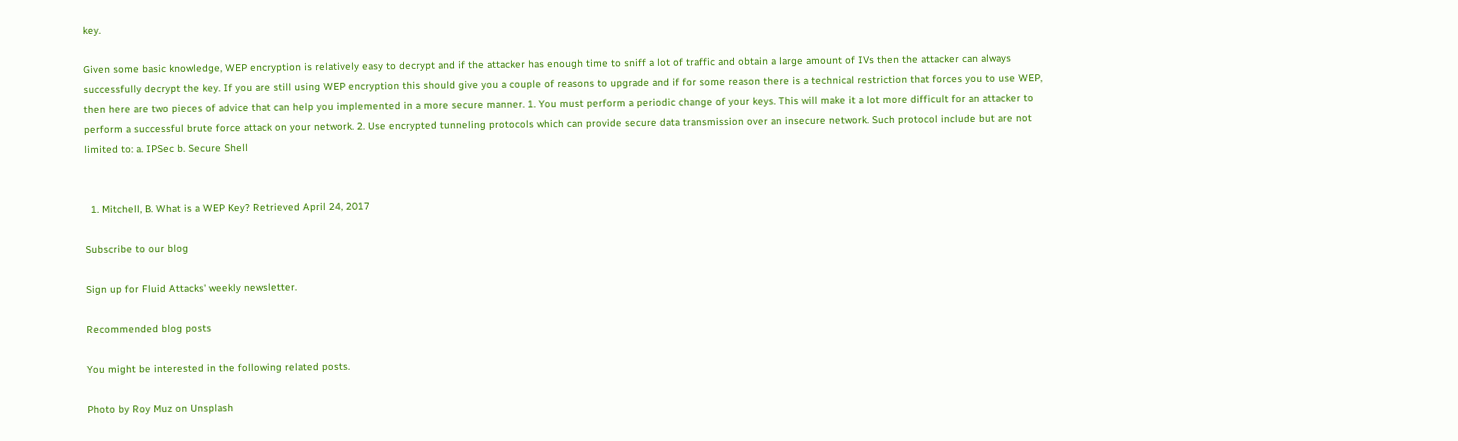key.

Given some basic knowledge, WEP encryption is relatively easy to decrypt and if the attacker has enough time to sniff a lot of traffic and obtain a large amount of IVs then the attacker can always successfully decrypt the key. If you are still using WEP encryption this should give you a couple of reasons to upgrade and if for some reason there is a technical restriction that forces you to use WEP, then here are two pieces of advice that can help you implemented in a more secure manner. 1. You must perform a periodic change of your keys. This will make it a lot more difficult for an attacker to perform a successful brute force attack on your network. 2. Use encrypted tunneling protocols which can provide secure data transmission over an insecure network. Such protocol include but are not limited to: a. IPSec b. Secure Shell


  1. Mitchell, B. What is a WEP Key? Retrieved April 24, 2017

Subscribe to our blog

Sign up for Fluid Attacks' weekly newsletter.

Recommended blog posts

You might be interested in the following related posts.

Photo by Roy Muz on Unsplash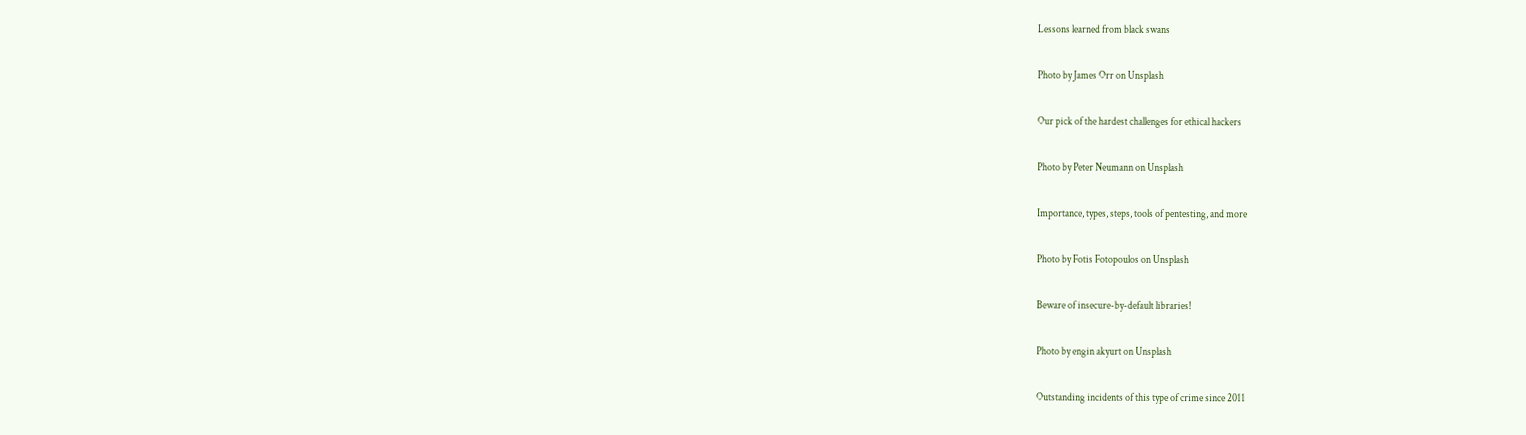Lessons learned from black swans

Photo by James Orr on Unsplash

Our pick of the hardest challenges for ethical hackers

Photo by Peter Neumann on Unsplash

Importance, types, steps, tools of pentesting, and more

Photo by Fotis Fotopoulos on Unsplash

Beware of insecure-by-default libraries!

Photo by engin akyurt on Unsplash

Outstanding incidents of this type of crime since 2011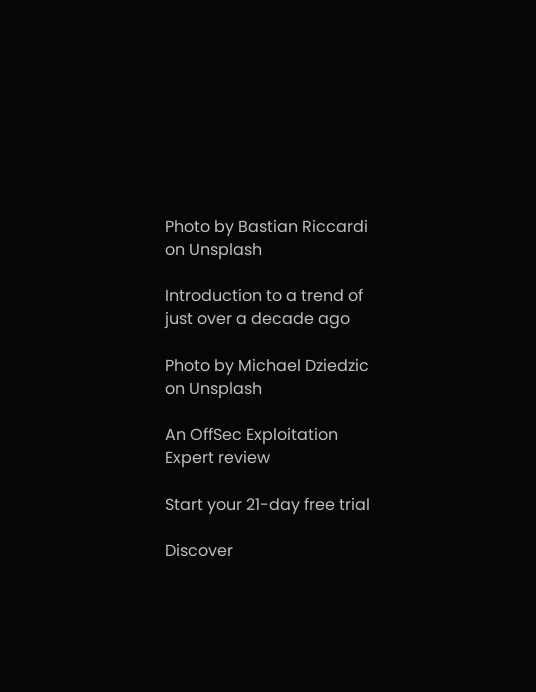Photo by Bastian Riccardi on Unsplash

Introduction to a trend of just over a decade ago

Photo by Michael Dziedzic on Unsplash

An OffSec Exploitation Expert review

Start your 21-day free trial

Discover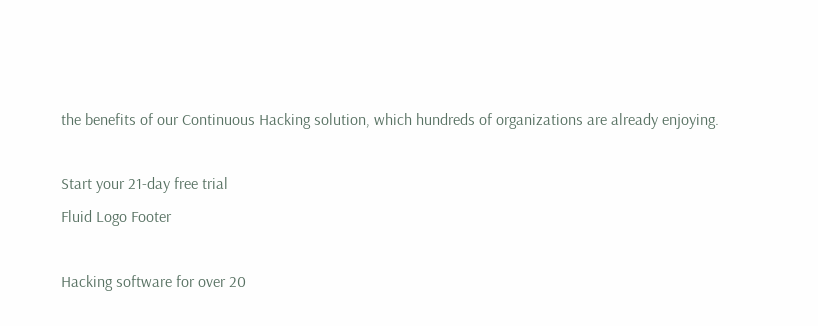the benefits of our Continuous Hacking solution, which hundreds of organizations are already enjoying.

Start your 21-day free trial
Fluid Logo Footer

Hacking software for over 20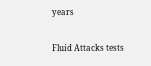years

Fluid Attacks tests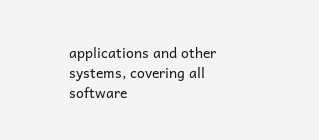applications and other systems, covering all software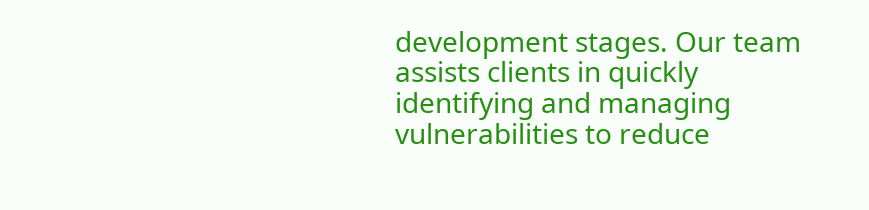development stages. Our team assists clients in quickly identifying and managing vulnerabilities to reduce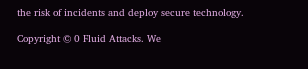the risk of incidents and deploy secure technology.

Copyright © 0 Fluid Attacks. We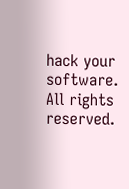hack your software. All rights reserved.